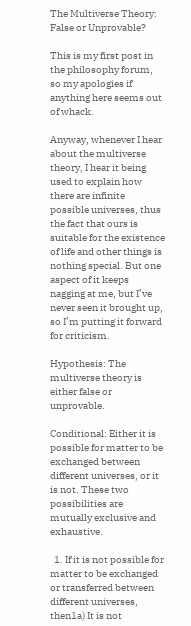The Multiverse Theory: False or Unprovable?

This is my first post in the philosophy forum, so my apologies if anything here seems out of whack.

Anyway, whenever I hear about the multiverse theory, I hear it being used to explain how there are infinite possible universes, thus the fact that ours is suitable for the existence of life and other things is nothing special. But one aspect of it keeps nagging at me, but I’ve never seen it brought up, so I’m putting it forward for criticism.

Hypothesis: The multiverse theory is either false or unprovable.

Conditional: Either it is possible for matter to be exchanged between different universes, or it is not. These two possibilities are mutually exclusive and exhaustive.

  1. If it is not possible for matter to be exchanged or transferred between different universes, then1a) It is not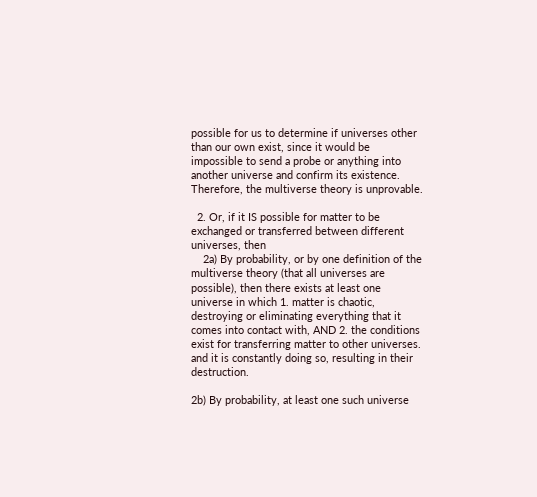possible for us to determine if universes other than our own exist, since it would be impossible to send a probe or anything into another universe and confirm its existence. Therefore, the multiverse theory is unprovable.

  2. Or, if it IS possible for matter to be exchanged or transferred between different universes, then
    2a) By probability, or by one definition of the multiverse theory (that all universes are possible), then there exists at least one universe in which 1. matter is chaotic, destroying or eliminating everything that it comes into contact with, AND 2. the conditions exist for transferring matter to other universes. and it is constantly doing so, resulting in their destruction.

2b) By probability, at least one such universe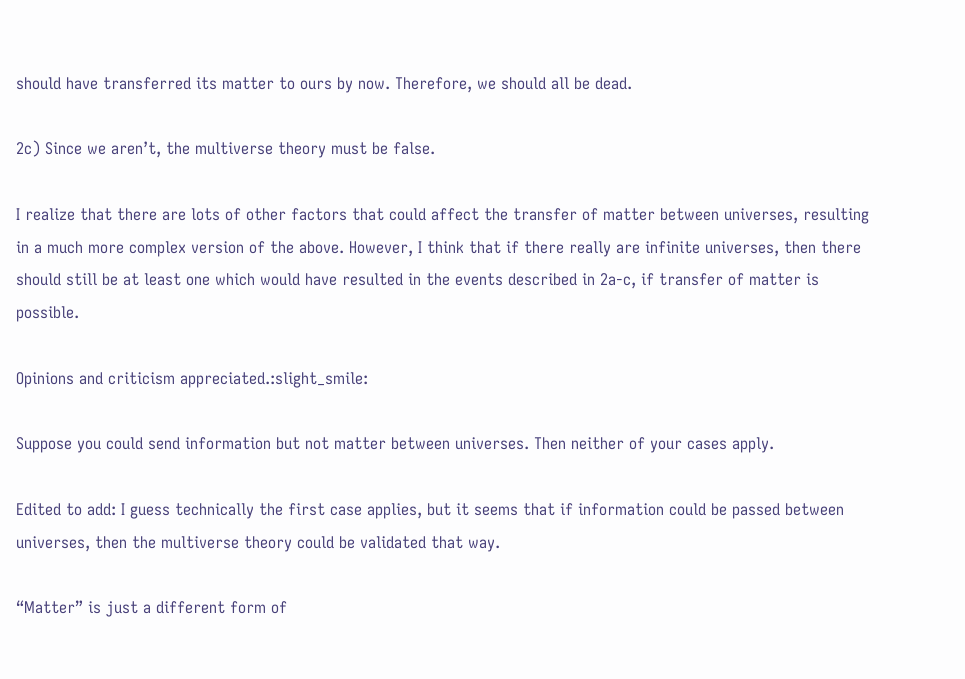should have transferred its matter to ours by now. Therefore, we should all be dead.

2c) Since we aren’t, the multiverse theory must be false.

I realize that there are lots of other factors that could affect the transfer of matter between universes, resulting in a much more complex version of the above. However, I think that if there really are infinite universes, then there should still be at least one which would have resulted in the events described in 2a-c, if transfer of matter is possible.

Opinions and criticism appreciated.:slight_smile:

Suppose you could send information but not matter between universes. Then neither of your cases apply.

Edited to add: I guess technically the first case applies, but it seems that if information could be passed between universes, then the multiverse theory could be validated that way.

“Matter” is just a different form of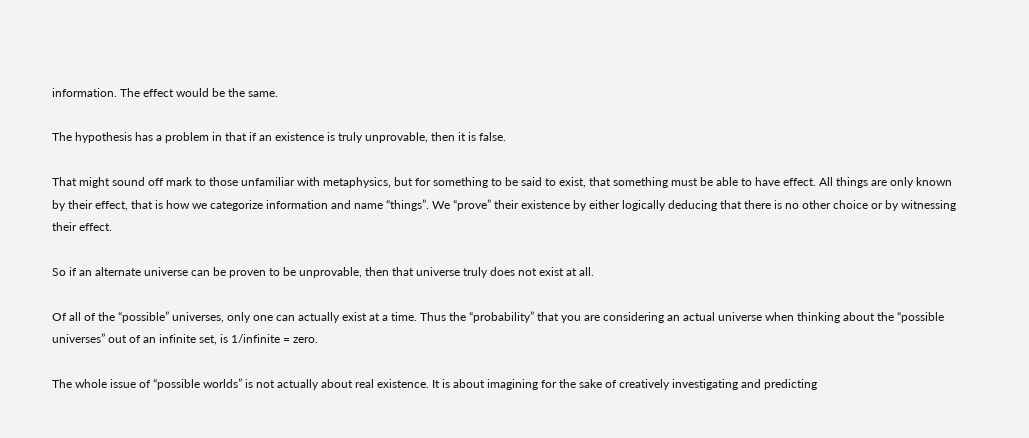information. The effect would be the same.

The hypothesis has a problem in that if an existence is truly unprovable, then it is false.

That might sound off mark to those unfamiliar with metaphysics, but for something to be said to exist, that something must be able to have effect. All things are only known by their effect, that is how we categorize information and name “things”. We “prove” their existence by either logically deducing that there is no other choice or by witnessing their effect.

So if an alternate universe can be proven to be unprovable, then that universe truly does not exist at all.

Of all of the “possible” universes, only one can actually exist at a time. Thus the “probability” that you are considering an actual universe when thinking about the “possible universes” out of an infinite set, is 1/infinite = zero.

The whole issue of “possible worlds” is not actually about real existence. It is about imagining for the sake of creatively investigating and predicting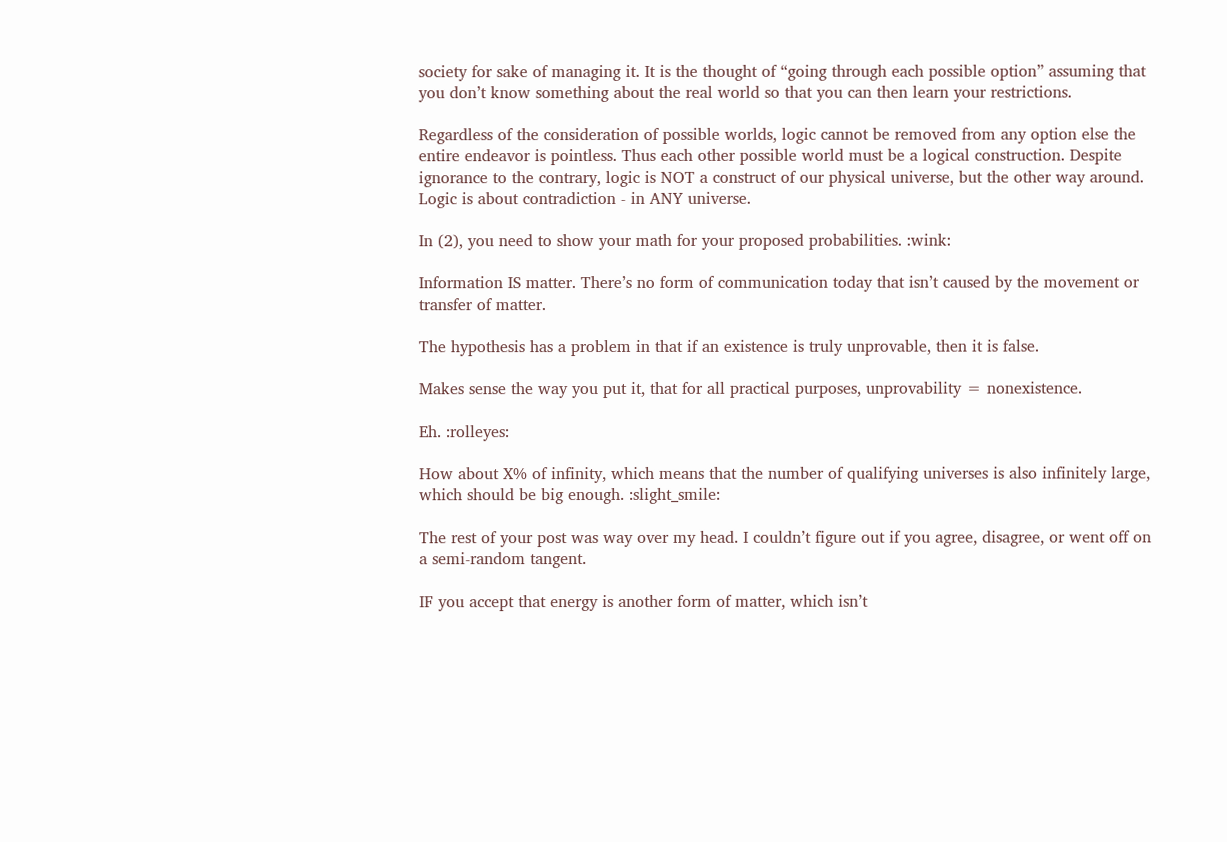society for sake of managing it. It is the thought of “going through each possible option” assuming that you don’t know something about the real world so that you can then learn your restrictions.

Regardless of the consideration of possible worlds, logic cannot be removed from any option else the entire endeavor is pointless. Thus each other possible world must be a logical construction. Despite ignorance to the contrary, logic is NOT a construct of our physical universe, but the other way around. Logic is about contradiction - in ANY universe.

In (2), you need to show your math for your proposed probabilities. :wink:

Information IS matter. There’s no form of communication today that isn’t caused by the movement or transfer of matter.

The hypothesis has a problem in that if an existence is truly unprovable, then it is false.

Makes sense the way you put it, that for all practical purposes, unprovability = nonexistence.

Eh. :rolleyes:

How about X% of infinity, which means that the number of qualifying universes is also infinitely large, which should be big enough. :slight_smile:

The rest of your post was way over my head. I couldn’t figure out if you agree, disagree, or went off on a semi-random tangent.

IF you accept that energy is another form of matter, which isn’t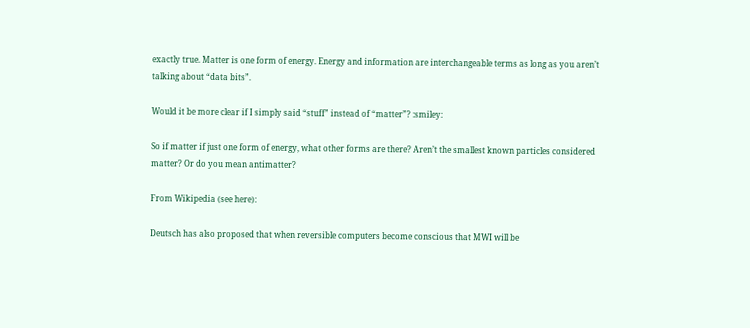exactly true. Matter is one form of energy. Energy and information are interchangeable terms as long as you aren’t talking about “data bits”.

Would it be more clear if I simply said “stuff” instead of “matter”? :smiley:

So if matter if just one form of energy, what other forms are there? Aren’t the smallest known particles considered matter? Or do you mean antimatter?

From Wikipedia (see here):

Deutsch has also proposed that when reversible computers become conscious that MWI will be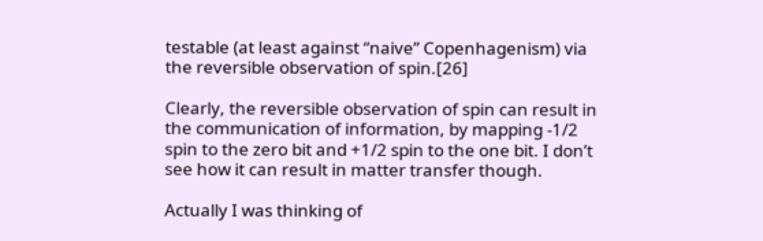testable (at least against “naive” Copenhagenism) via the reversible observation of spin.[26]

Clearly, the reversible observation of spin can result in the communication of information, by mapping -1/2 spin to the zero bit and +1/2 spin to the one bit. I don’t see how it can result in matter transfer though.

Actually I was thinking of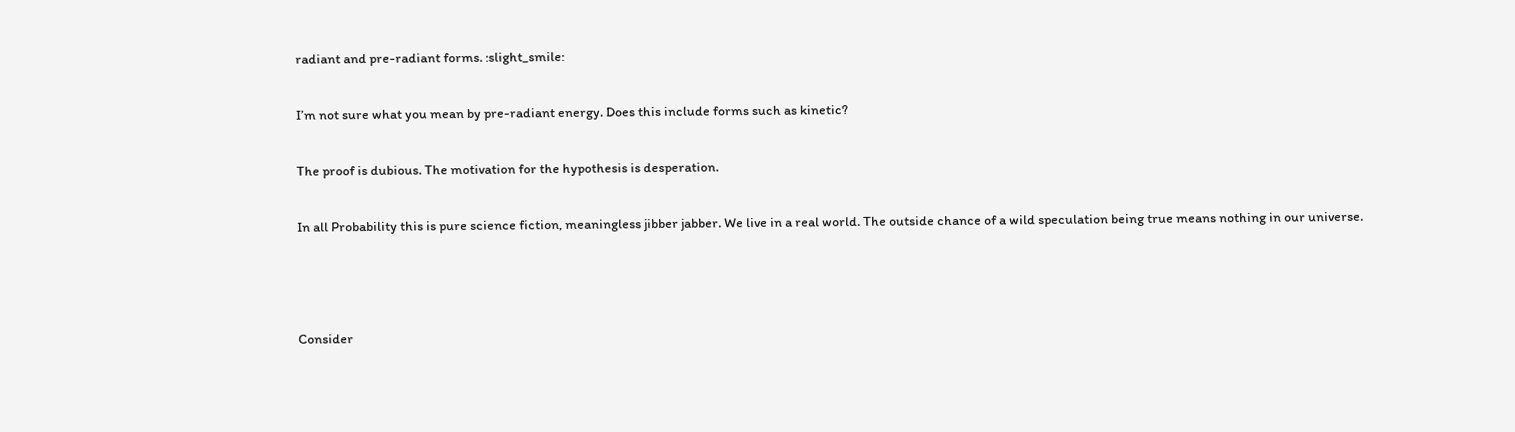radiant and pre-radiant forms. :slight_smile:

I’m not sure what you mean by pre-radiant energy. Does this include forms such as kinetic?

The proof is dubious. The motivation for the hypothesis is desperation.

In all Probability this is pure science fiction, meaningless jibber jabber. We live in a real world. The outside chance of a wild speculation being true means nothing in our universe.



Consider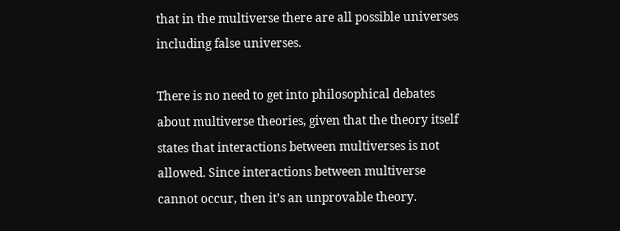that in the multiverse there are all possible universes including false universes.

There is no need to get into philosophical debates about multiverse theories, given that the theory itself states that interactions between multiverses is not allowed. Since interactions between multiverse cannot occur, then it’s an unprovable theory.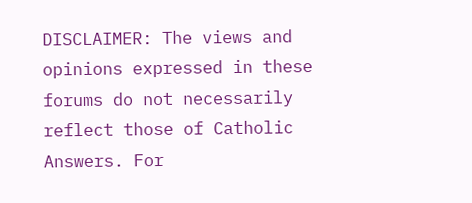DISCLAIMER: The views and opinions expressed in these forums do not necessarily reflect those of Catholic Answers. For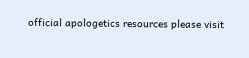official apologetics resources please visit